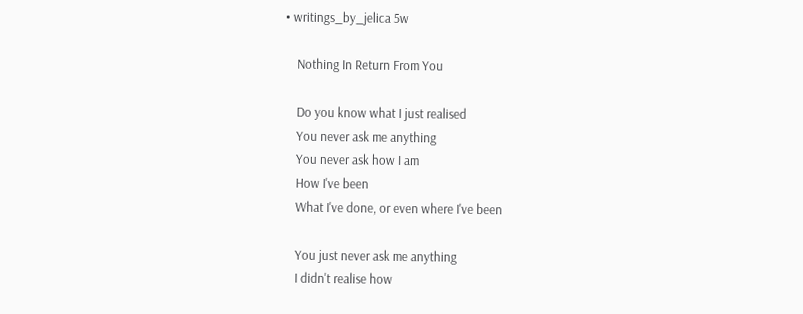• writings_by_jelica 5w

    Nothing In Return From You

    Do you know what I just realised
    You never ask me anything
    You never ask how I am
    How I've been
    What I've done, or even where I've been

    You just never ask me anything
    I didn't realise how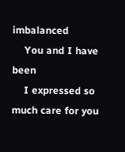imbalanced
    You and I have been
    I expressed so much care for you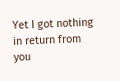Yet I got nothing in return from you